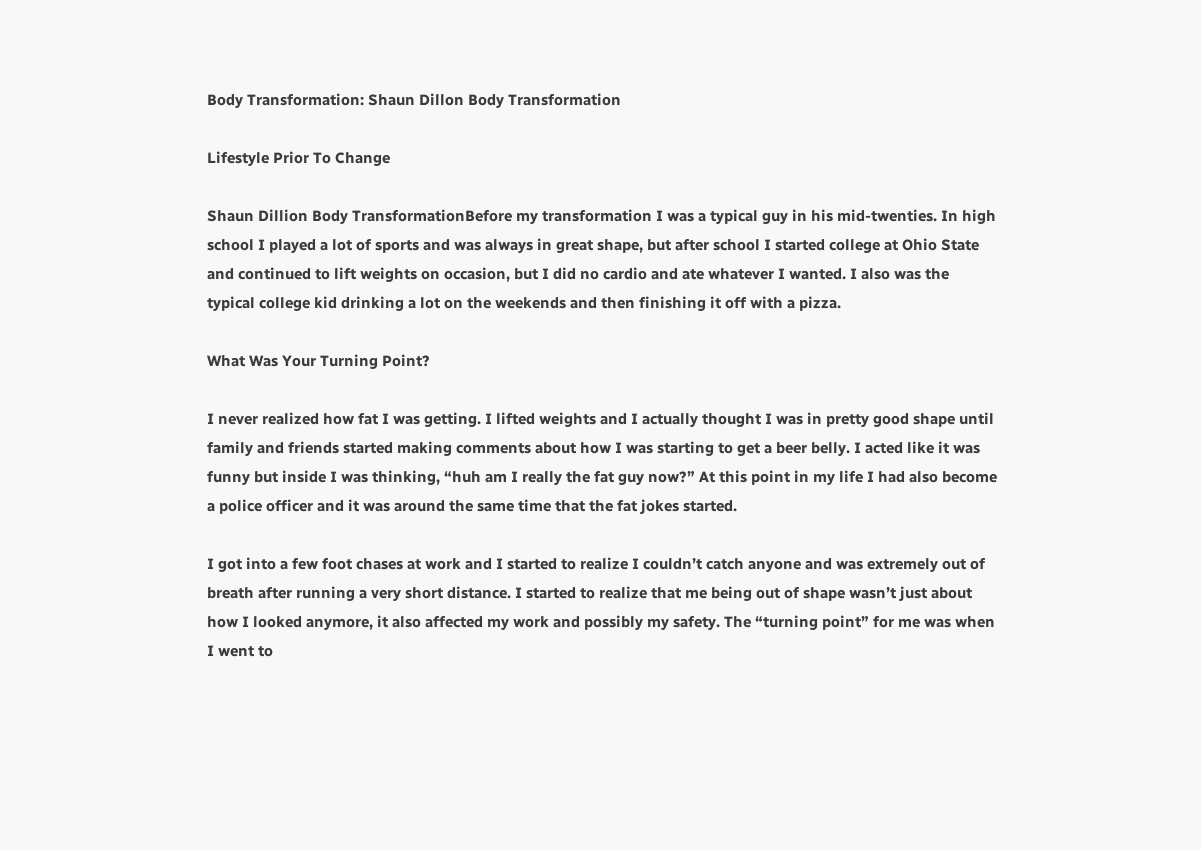Body Transformation: Shaun Dillon Body Transformation

Lifestyle Prior To Change

Shaun Dillion Body TransformationBefore my transformation I was a typical guy in his mid-twenties. In high school I played a lot of sports and was always in great shape, but after school I started college at Ohio State and continued to lift weights on occasion, but I did no cardio and ate whatever I wanted. I also was the typical college kid drinking a lot on the weekends and then finishing it off with a pizza.

What Was Your Turning Point?

I never realized how fat I was getting. I lifted weights and I actually thought I was in pretty good shape until family and friends started making comments about how I was starting to get a beer belly. I acted like it was funny but inside I was thinking, “huh am I really the fat guy now?” At this point in my life I had also become a police officer and it was around the same time that the fat jokes started.

I got into a few foot chases at work and I started to realize I couldn’t catch anyone and was extremely out of breath after running a very short distance. I started to realize that me being out of shape wasn’t just about how I looked anymore, it also affected my work and possibly my safety. The “turning point” for me was when I went to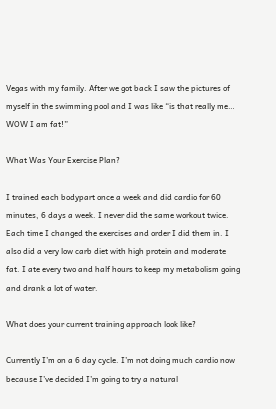Vegas with my family. After we got back I saw the pictures of myself in the swimming pool and I was like “is that really me… WOW I am fat!”

What Was Your Exercise Plan?

I trained each bodypart once a week and did cardio for 60 minutes, 6 days a week. I never did the same workout twice. Each time I changed the exercises and order I did them in. I also did a very low carb diet with high protein and moderate fat. I ate every two and half hours to keep my metabolism going and drank a lot of water.

What does your current training approach look like?

Currently I’m on a 6 day cycle. I’m not doing much cardio now because I’ve decided I’m going to try a natural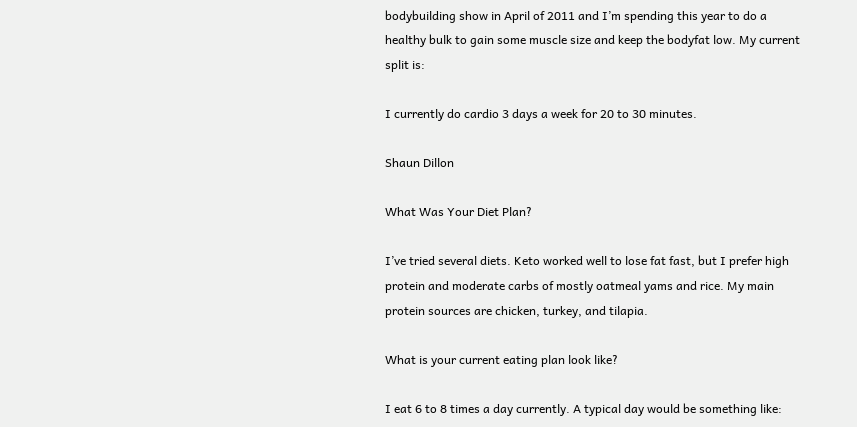bodybuilding show in April of 2011 and I’m spending this year to do a healthy bulk to gain some muscle size and keep the bodyfat low. My current split is:

I currently do cardio 3 days a week for 20 to 30 minutes.

Shaun Dillon

What Was Your Diet Plan?

I’ve tried several diets. Keto worked well to lose fat fast, but I prefer high protein and moderate carbs of mostly oatmeal yams and rice. My main protein sources are chicken, turkey, and tilapia.

What is your current eating plan look like?

I eat 6 to 8 times a day currently. A typical day would be something like: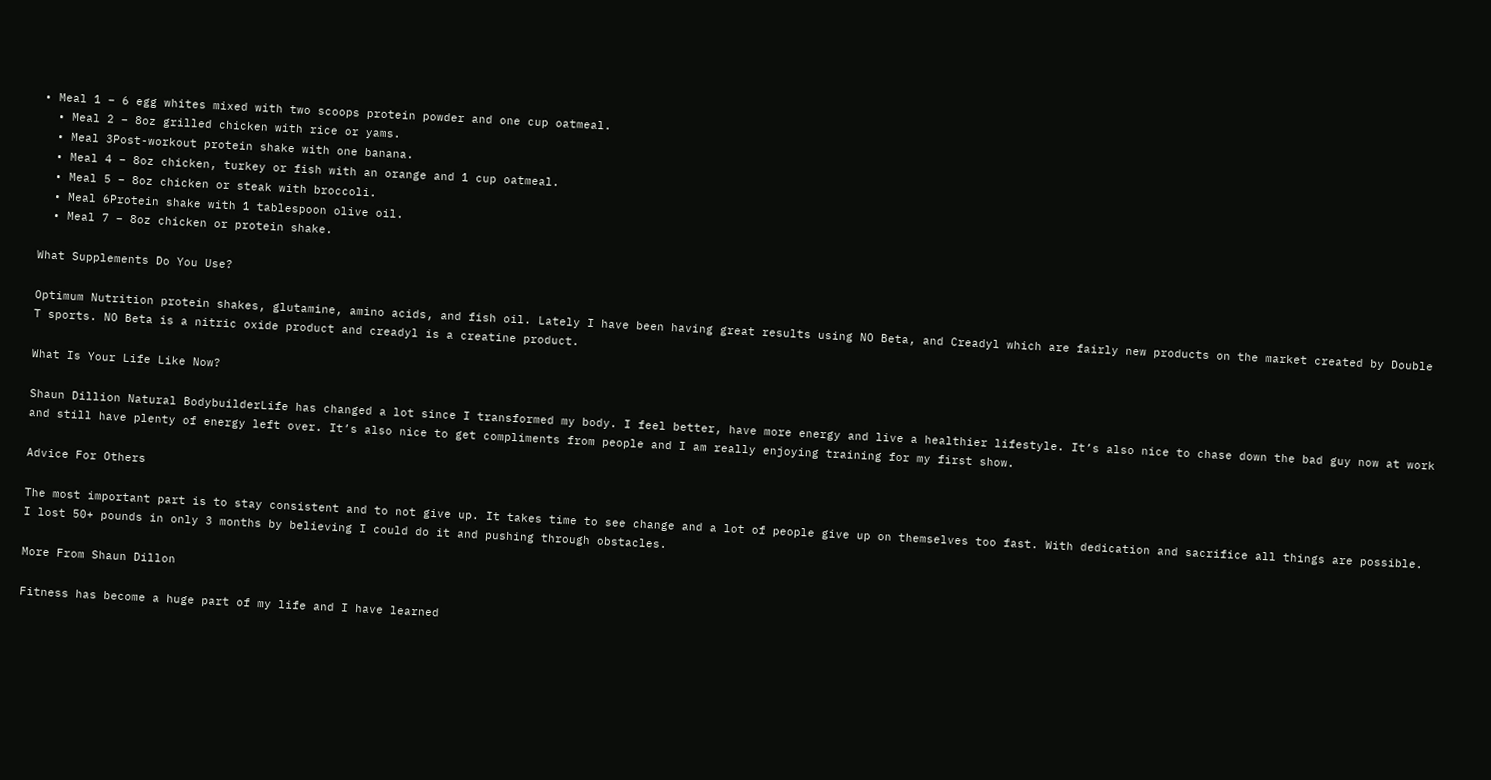• Meal 1 – 6 egg whites mixed with two scoops protein powder and one cup oatmeal.
  • Meal 2 – 8oz grilled chicken with rice or yams.
  • Meal 3Post-workout protein shake with one banana.
  • Meal 4 – 8oz chicken, turkey or fish with an orange and 1 cup oatmeal.
  • Meal 5 – 8oz chicken or steak with broccoli.
  • Meal 6Protein shake with 1 tablespoon olive oil.
  • Meal 7 – 8oz chicken or protein shake.

What Supplements Do You Use?

Optimum Nutrition protein shakes, glutamine, amino acids, and fish oil. Lately I have been having great results using NO Beta, and Creadyl which are fairly new products on the market created by Double T sports. NO Beta is a nitric oxide product and creadyl is a creatine product.

What Is Your Life Like Now?

Shaun Dillion Natural BodybuilderLife has changed a lot since I transformed my body. I feel better, have more energy and live a healthier lifestyle. It’s also nice to chase down the bad guy now at work and still have plenty of energy left over. It’s also nice to get compliments from people and I am really enjoying training for my first show.

Advice For Others

The most important part is to stay consistent and to not give up. It takes time to see change and a lot of people give up on themselves too fast. With dedication and sacrifice all things are possible. I lost 50+ pounds in only 3 months by believing I could do it and pushing through obstacles.

More From Shaun Dillon

Fitness has become a huge part of my life and I have learned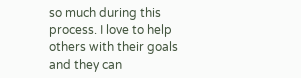so much during this process. I love to help others with their goals and they can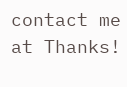contact me at Thanks!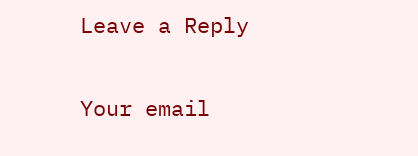Leave a Reply

Your email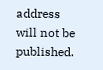address will not be published.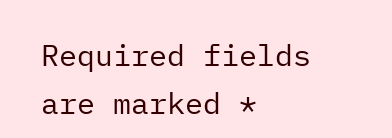Required fields are marked *